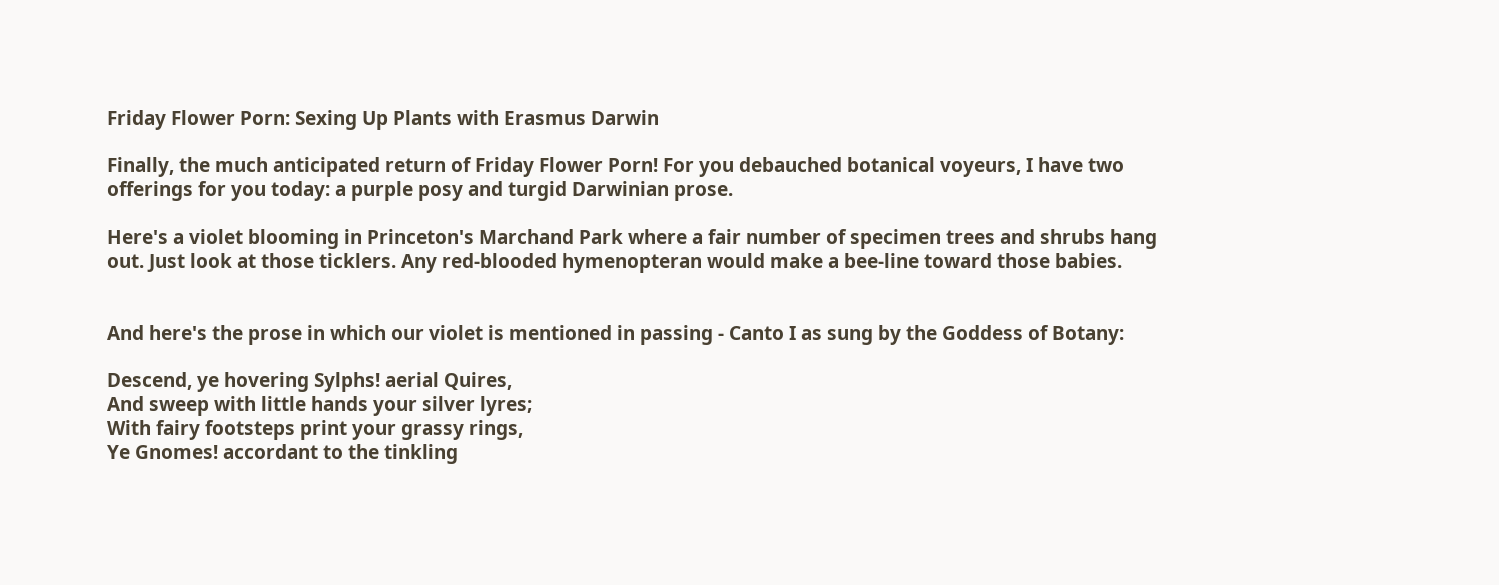Friday Flower Porn: Sexing Up Plants with Erasmus Darwin

Finally, the much anticipated return of Friday Flower Porn! For you debauched botanical voyeurs, I have two offerings for you today: a purple posy and turgid Darwinian prose.

Here's a violet blooming in Princeton's Marchand Park where a fair number of specimen trees and shrubs hang out. Just look at those ticklers. Any red-blooded hymenopteran would make a bee-line toward those babies.


And here's the prose in which our violet is mentioned in passing - Canto I as sung by the Goddess of Botany:

Descend, ye hovering Sylphs! aerial Quires,
And sweep with little hands your silver lyres;
With fairy footsteps print your grassy rings,
Ye Gnomes! accordant to the tinkling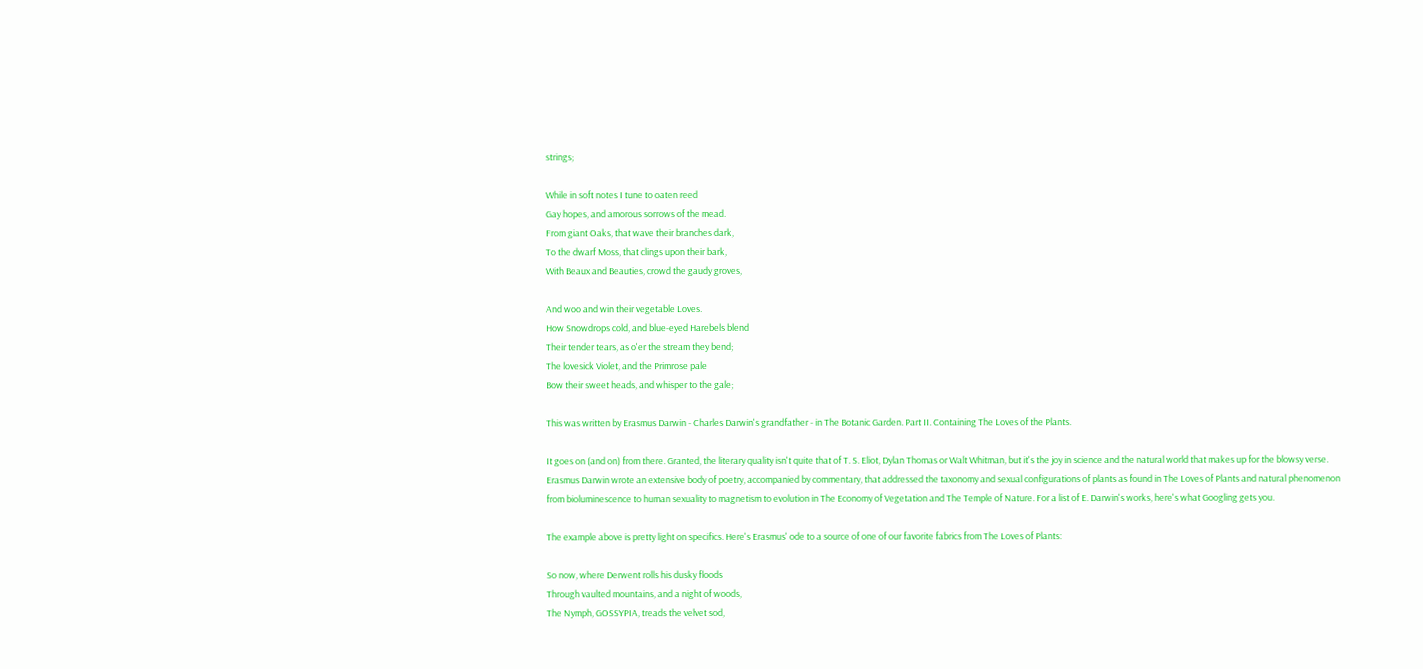strings;

While in soft notes I tune to oaten reed
Gay hopes, and amorous sorrows of the mead.
From giant Oaks, that wave their branches dark,
To the dwarf Moss, that clings upon their bark,
With Beaux and Beauties, crowd the gaudy groves,

And woo and win their vegetable Loves.
How Snowdrops cold, and blue-eyed Harebels blend
Their tender tears, as o'er the stream they bend;
The lovesick Violet, and the Primrose pale
Bow their sweet heads, and whisper to the gale;

This was written by Erasmus Darwin - Charles Darwin's grandfather - in The Botanic Garden. Part II. Containing The Loves of the Plants.

It goes on (and on) from there. Granted, the literary quality isn't quite that of T. S. Eliot, Dylan Thomas or Walt Whitman, but it's the joy in science and the natural world that makes up for the blowsy verse. Erasmus Darwin wrote an extensive body of poetry, accompanied by commentary, that addressed the taxonomy and sexual configurations of plants as found in The Loves of Plants and natural phenomenon from bioluminescence to human sexuality to magnetism to evolution in The Economy of Vegetation and The Temple of Nature. For a list of E. Darwin's works, here's what Googling gets you.

The example above is pretty light on specifics. Here's Erasmus' ode to a source of one of our favorite fabrics from The Loves of Plants:

So now, where Derwent rolls his dusky floods
Through vaulted mountains, and a night of woods,
The Nymph, GOSSYPIA, treads the velvet sod,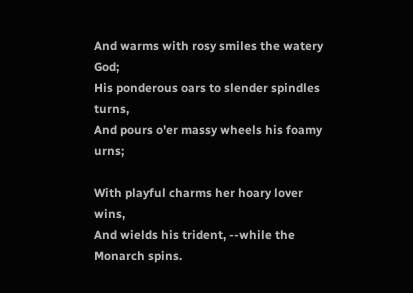And warms with rosy smiles the watery God;
His ponderous oars to slender spindles turns,
And pours o'er massy wheels his foamy urns;

With playful charms her hoary lover wins,
And wields his trident, --while the Monarch spins.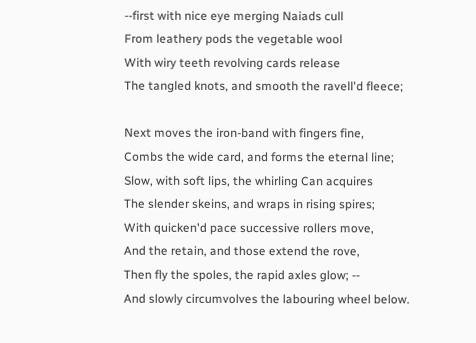--first with nice eye merging Naiads cull
From leathery pods the vegetable wool
With wiry teeth revolving cards release
The tangled knots, and smooth the ravell'd fleece;

Next moves the iron-band with fingers fine,
Combs the wide card, and forms the eternal line;
Slow, with soft lips, the whirling Can acquires
The slender skeins, and wraps in rising spires;
With quicken'd pace successive rollers move,
And the retain, and those extend the rove,
Then fly the spoles, the rapid axles glow; --
And slowly circumvolves the labouring wheel below.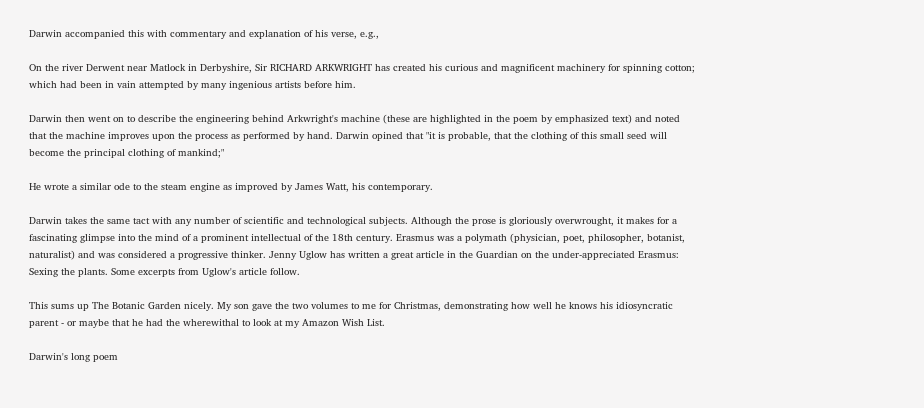Darwin accompanied this with commentary and explanation of his verse, e.g.,

On the river Derwent near Matlock in Derbyshire, Sir RICHARD ARKWRIGHT has created his curious and magnificent machinery for spinning cotton; which had been in vain attempted by many ingenious artists before him.

Darwin then went on to describe the engineering behind Arkwright's machine (these are highlighted in the poem by emphasized text) and noted that the machine improves upon the process as performed by hand. Darwin opined that "it is probable, that the clothing of this small seed will become the principal clothing of mankind;"

He wrote a similar ode to the steam engine as improved by James Watt, his contemporary.

Darwin takes the same tact with any number of scientific and technological subjects. Although the prose is gloriously overwrought, it makes for a fascinating glimpse into the mind of a prominent intellectual of the 18th century. Erasmus was a polymath (physician, poet, philosopher, botanist, naturalist) and was considered a progressive thinker. Jenny Uglow has written a great article in the Guardian on the under-appreciated Erasmus: Sexing the plants. Some excerpts from Uglow's article follow.

This sums up The Botanic Garden nicely. My son gave the two volumes to me for Christmas, demonstrating how well he knows his idiosyncratic parent - or maybe that he had the wherewithal to look at my Amazon Wish List.

Darwin's long poem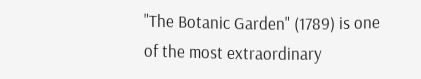"The Botanic Garden" (1789) is one of the most extraordinary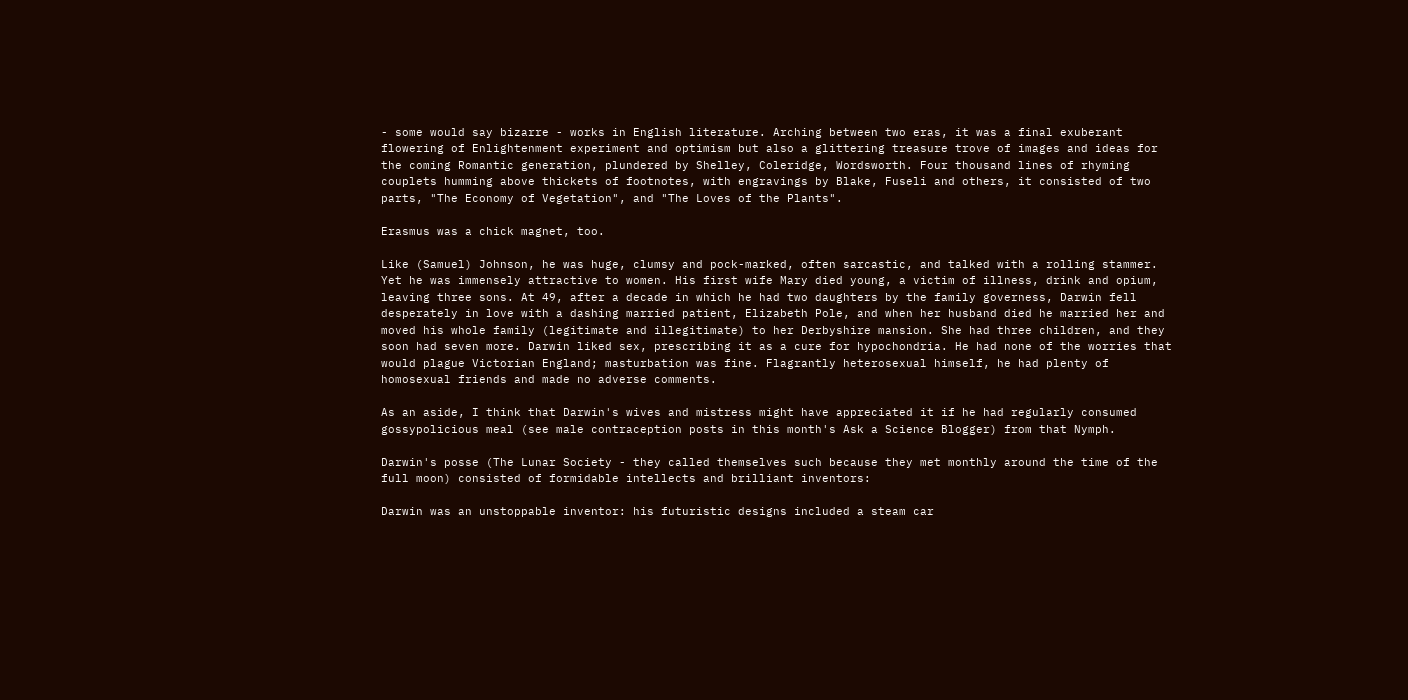- some would say bizarre - works in English literature. Arching between two eras, it was a final exuberant flowering of Enlightenment experiment and optimism but also a glittering treasure trove of images and ideas for the coming Romantic generation, plundered by Shelley, Coleridge, Wordsworth. Four thousand lines of rhyming couplets humming above thickets of footnotes, with engravings by Blake, Fuseli and others, it consisted of two parts, "The Economy of Vegetation", and "The Loves of the Plants".

Erasmus was a chick magnet, too.

Like (Samuel) Johnson, he was huge, clumsy and pock-marked, often sarcastic, and talked with a rolling stammer. Yet he was immensely attractive to women. His first wife Mary died young, a victim of illness, drink and opium, leaving three sons. At 49, after a decade in which he had two daughters by the family governess, Darwin fell desperately in love with a dashing married patient, Elizabeth Pole, and when her husband died he married her and moved his whole family (legitimate and illegitimate) to her Derbyshire mansion. She had three children, and they soon had seven more. Darwin liked sex, prescribing it as a cure for hypochondria. He had none of the worries that would plague Victorian England; masturbation was fine. Flagrantly heterosexual himself, he had plenty of homosexual friends and made no adverse comments.

As an aside, I think that Darwin's wives and mistress might have appreciated it if he had regularly consumed gossypolicious meal (see male contraception posts in this month's Ask a Science Blogger) from that Nymph.

Darwin's posse (The Lunar Society - they called themselves such because they met monthly around the time of the full moon) consisted of formidable intellects and brilliant inventors:

Darwin was an unstoppable inventor: his futuristic designs included a steam car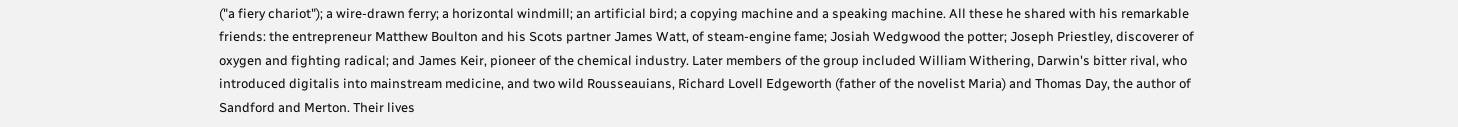("a fiery chariot"); a wire-drawn ferry; a horizontal windmill; an artificial bird; a copying machine and a speaking machine. All these he shared with his remarkable friends: the entrepreneur Matthew Boulton and his Scots partner James Watt, of steam-engine fame; Josiah Wedgwood the potter; Joseph Priestley, discoverer of oxygen and fighting radical; and James Keir, pioneer of the chemical industry. Later members of the group included William Withering, Darwin's bitter rival, who introduced digitalis into mainstream medicine, and two wild Rousseauians, Richard Lovell Edgeworth (father of the novelist Maria) and Thomas Day, the author of Sandford and Merton. Their lives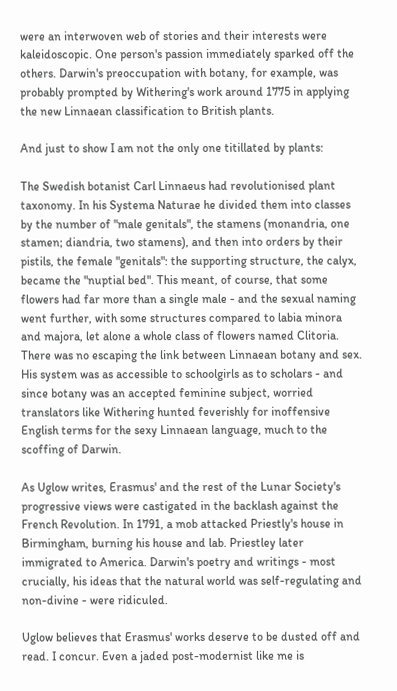were an interwoven web of stories and their interests were kaleidoscopic. One person's passion immediately sparked off the others. Darwin's preoccupation with botany, for example, was probably prompted by Withering's work around 1775 in applying the new Linnaean classification to British plants.

And just to show I am not the only one titillated by plants:

The Swedish botanist Carl Linnaeus had revolutionised plant taxonomy. In his Systema Naturae he divided them into classes by the number of "male genitals", the stamens (monandria, one stamen; diandria, two stamens), and then into orders by their pistils, the female "genitals": the supporting structure, the calyx, became the "nuptial bed". This meant, of course, that some flowers had far more than a single male - and the sexual naming went further, with some structures compared to labia minora and majora, let alone a whole class of flowers named Clitoria. There was no escaping the link between Linnaean botany and sex. His system was as accessible to schoolgirls as to scholars - and since botany was an accepted feminine subject, worried translators like Withering hunted feverishly for inoffensive English terms for the sexy Linnaean language, much to the scoffing of Darwin.

As Uglow writes, Erasmus' and the rest of the Lunar Society's progressive views were castigated in the backlash against the French Revolution. In 1791, a mob attacked Priestly's house in Birmingham, burning his house and lab. Priestley later immigrated to America. Darwin's poetry and writings - most crucially, his ideas that the natural world was self-regulating and non-divine - were ridiculed.

Uglow believes that Erasmus' works deserve to be dusted off and read. I concur. Even a jaded post-modernist like me is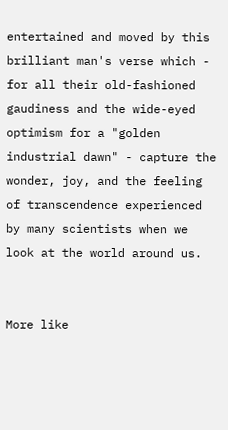entertained and moved by this brilliant man's verse which - for all their old-fashioned gaudiness and the wide-eyed optimism for a "golden industrial dawn" - capture the wonder, joy, and the feeling of transcendence experienced by many scientists when we look at the world around us.


More like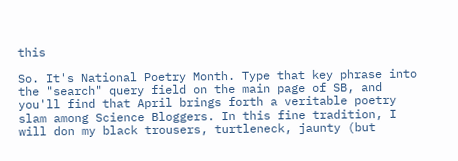this

So. It's National Poetry Month. Type that key phrase into the "search" query field on the main page of SB, and you'll find that April brings forth a veritable poetry slam among Science Bloggers. In this fine tradition, I will don my black trousers, turtleneck, jaunty (but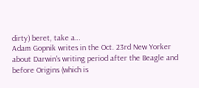dirty) beret, take a…
Adam Gopnik writes in the Oct. 23rd New Yorker about Darwin's writing period after the Beagle and before Origins (which is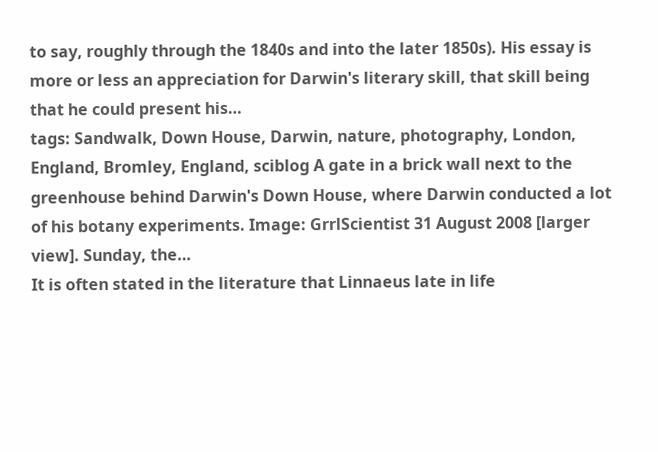to say, roughly through the 1840s and into the later 1850s). His essay is more or less an appreciation for Darwin's literary skill, that skill being that he could present his…
tags: Sandwalk, Down House, Darwin, nature, photography, London, England, Bromley, England, sciblog A gate in a brick wall next to the greenhouse behind Darwin's Down House, where Darwin conducted a lot of his botany experiments. Image: GrrlScientist 31 August 2008 [larger view]. Sunday, the…
It is often stated in the literature that Linnaeus late in life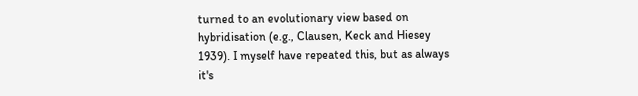turned to an evolutionary view based on hybridisation (e.g., Clausen, Keck and Hiesey 1939). I myself have repeated this, but as always it's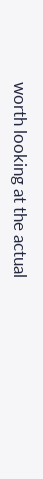worth looking at the actual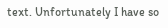text. Unfortunately I have so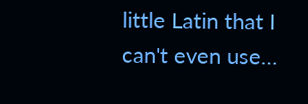little Latin that I can't even use…